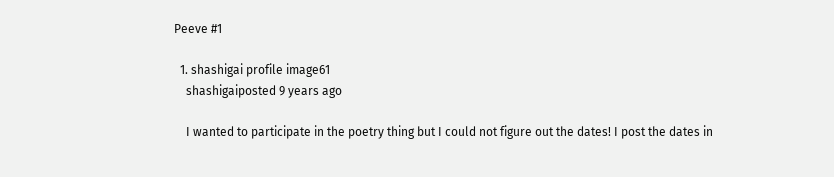Peeve #1

  1. shashigai profile image61
    shashigaiposted 9 years ago

    I wanted to participate in the poetry thing but I could not figure out the dates! I post the dates in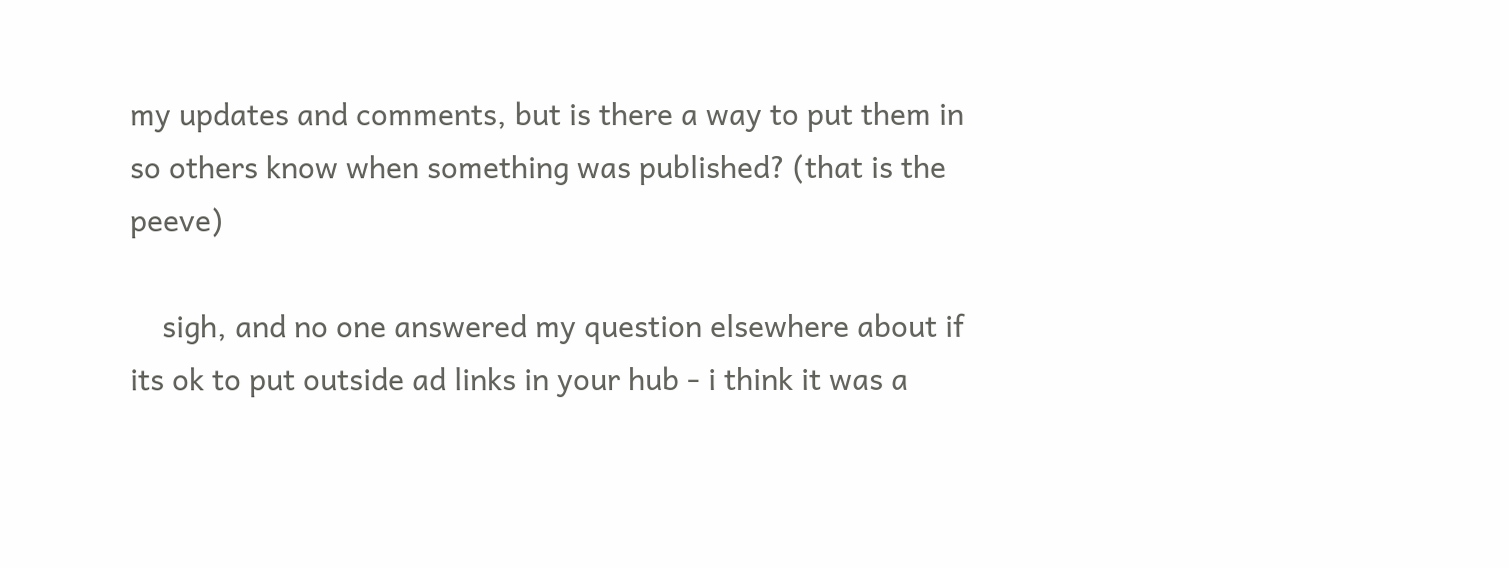my updates and comments, but is there a way to put them in so others know when something was published? (that is the peeve)

    sigh, and no one answered my question elsewhere about if its ok to put outside ad links in your hub - i think it was a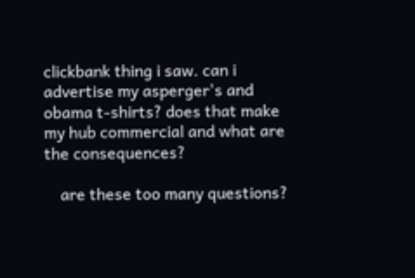clickbank thing i saw. can i advertise my asperger's and obama t-shirts? does that make my hub commercial and what are the consequences?

    are these too many questions?